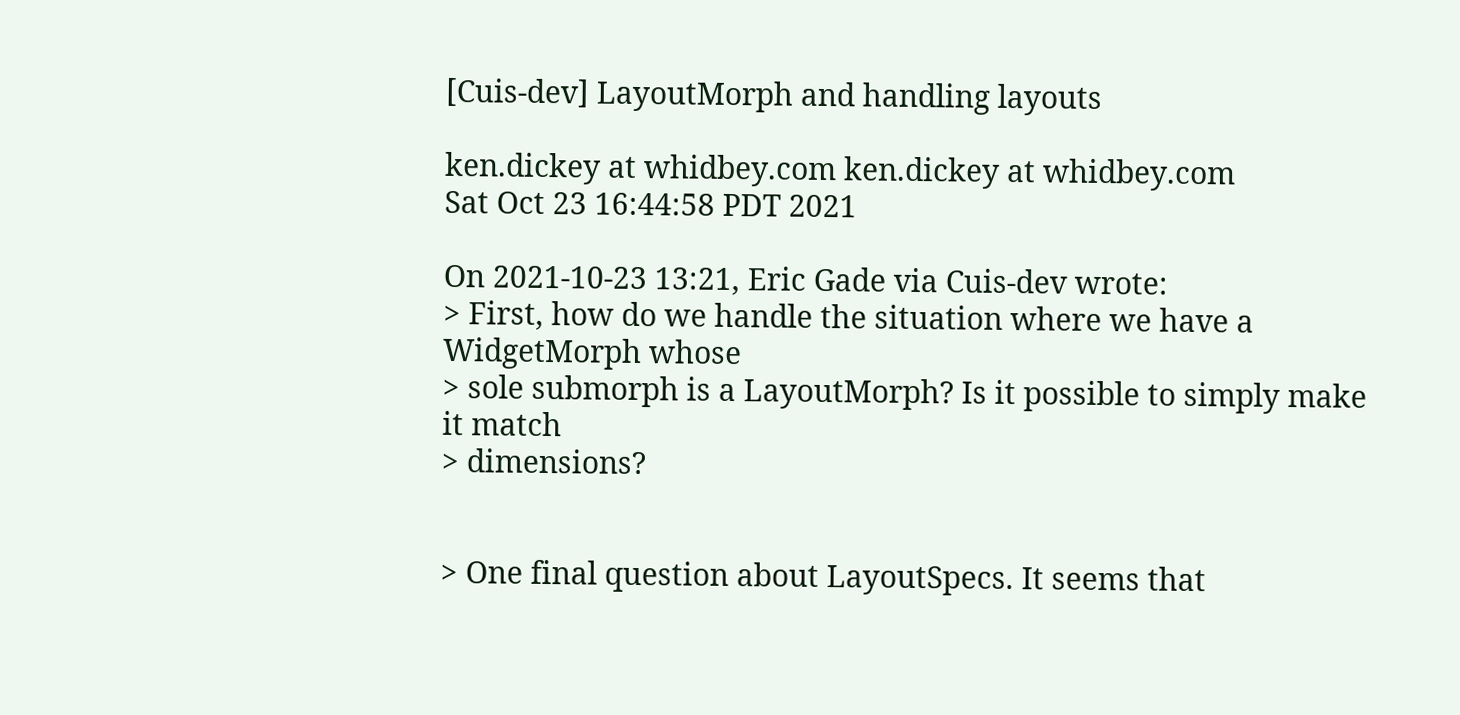[Cuis-dev] LayoutMorph and handling layouts

ken.dickey at whidbey.com ken.dickey at whidbey.com
Sat Oct 23 16:44:58 PDT 2021

On 2021-10-23 13:21, Eric Gade via Cuis-dev wrote:
> First, how do we handle the situation where we have a WidgetMorph whose
> sole submorph is a LayoutMorph? Is it possible to simply make it match
> dimensions?


> One final question about LayoutSpecs. It seems that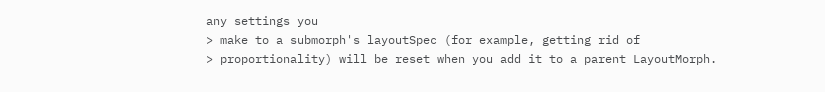any settings you
> make to a submorph's layoutSpec (for example, getting rid of
> proportionality) will be reset when you add it to a parent LayoutMorph.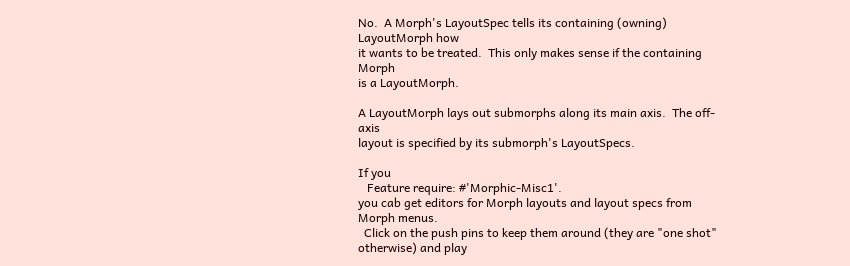No.  A Morph's LayoutSpec tells its containing (owning) LayoutMorph how
it wants to be treated.  This only makes sense if the containing Morph
is a LayoutMorph.

A LayoutMorph lays out submorphs along its main axis.  The off-axis
layout is specified by its submorph's LayoutSpecs.

If you
   Feature require: #'Morphic-Misc1'.
you cab get editors for Morph layouts and layout specs from Morph menus.
  Click on the push pins to keep them around (they are "one shot"
otherwise) and play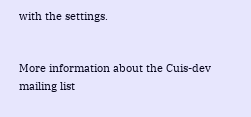with the settings.


More information about the Cuis-dev mailing list